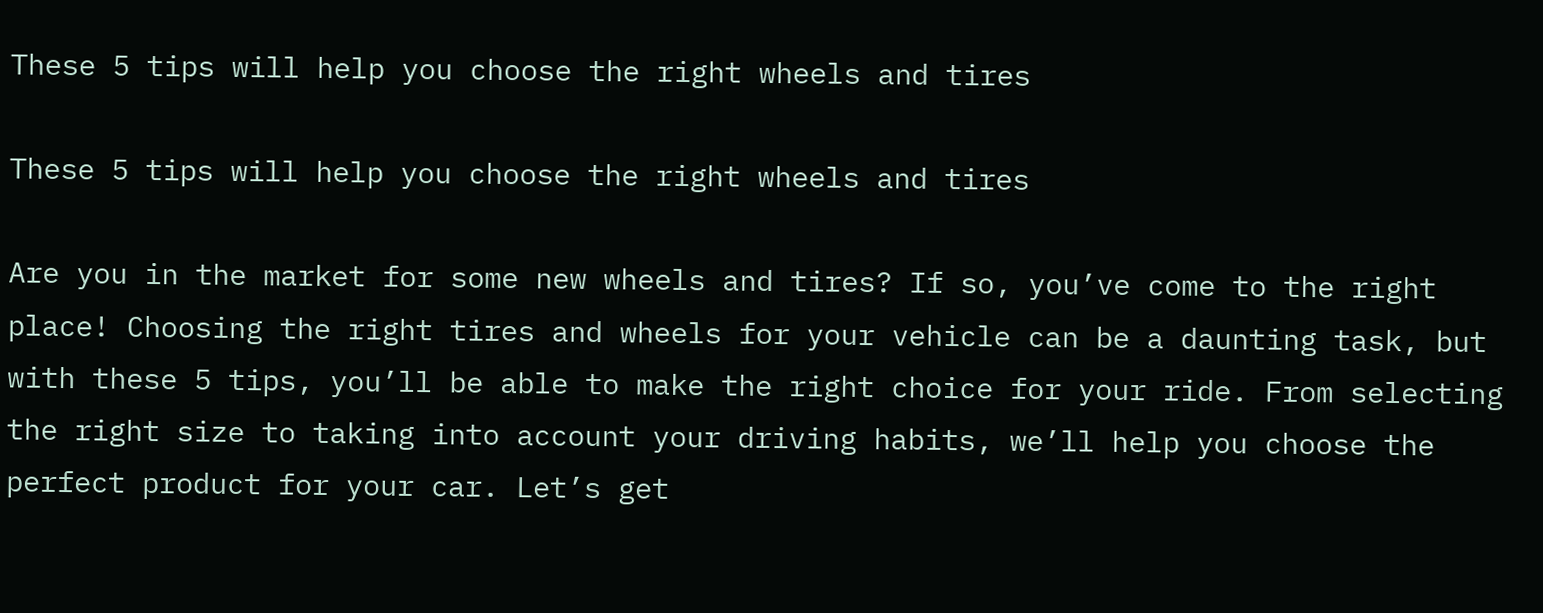These 5 tips will help you choose the right wheels and tires

These 5 tips will help you choose the right wheels and tires

Are you in the market for some new wheels and tires? If so, you’ve come to the right place! Choosing the right tires and wheels for your vehicle can be a daunting task, but with these 5 tips, you’ll be able to make the right choice for your ride. From selecting the right size to taking into account your driving habits, we’ll help you choose the perfect product for your car. Let’s get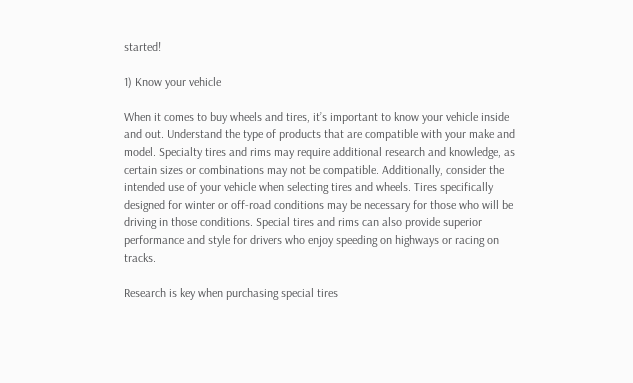started!

1) Know your vehicle

When it comes to buy wheels and tires, it’s important to know your vehicle inside and out. Understand the type of products that are compatible with your make and model. Specialty tires and rims may require additional research and knowledge, as certain sizes or combinations may not be compatible. Additionally, consider the intended use of your vehicle when selecting tires and wheels. Tires specifically designed for winter or off-road conditions may be necessary for those who will be driving in those conditions. Special tires and rims can also provide superior performance and style for drivers who enjoy speeding on highways or racing on tracks.

Research is key when purchasing special tires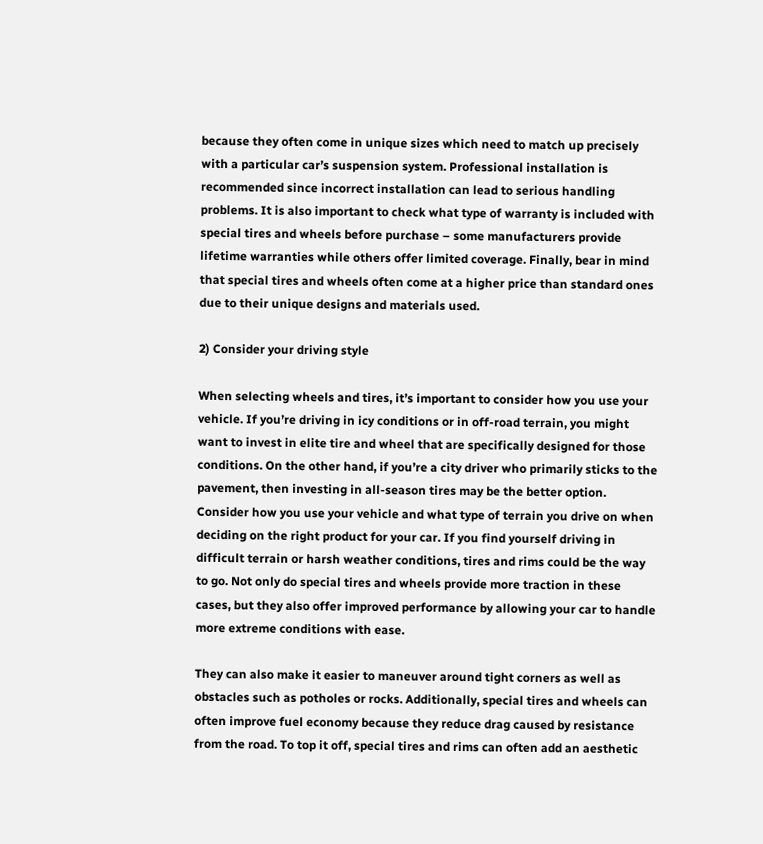because they often come in unique sizes which need to match up precisely with a particular car’s suspension system. Professional installation is recommended since incorrect installation can lead to serious handling problems. It is also important to check what type of warranty is included with special tires and wheels before purchase – some manufacturers provide lifetime warranties while others offer limited coverage. Finally, bear in mind that special tires and wheels often come at a higher price than standard ones due to their unique designs and materials used.

2) Consider your driving style

When selecting wheels and tires, it’s important to consider how you use your vehicle. If you’re driving in icy conditions or in off-road terrain, you might want to invest in elite tire and wheel that are specifically designed for those conditions. On the other hand, if you’re a city driver who primarily sticks to the pavement, then investing in all-season tires may be the better option. Consider how you use your vehicle and what type of terrain you drive on when deciding on the right product for your car. If you find yourself driving in difficult terrain or harsh weather conditions, tires and rims could be the way to go. Not only do special tires and wheels provide more traction in these cases, but they also offer improved performance by allowing your car to handle more extreme conditions with ease.

They can also make it easier to maneuver around tight corners as well as obstacles such as potholes or rocks. Additionally, special tires and wheels can often improve fuel economy because they reduce drag caused by resistance from the road. To top it off, special tires and rims can often add an aesthetic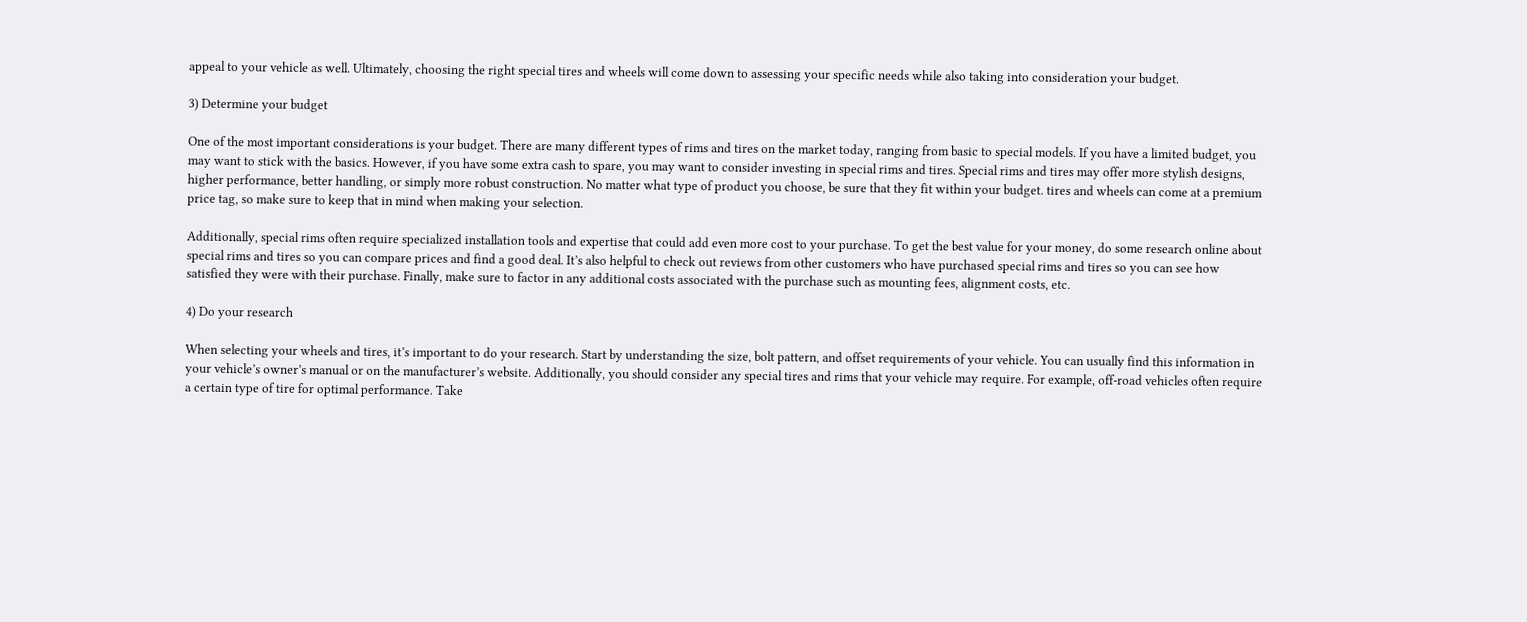appeal to your vehicle as well. Ultimately, choosing the right special tires and wheels will come down to assessing your specific needs while also taking into consideration your budget.

3) Determine your budget

One of the most important considerations is your budget. There are many different types of rims and tires on the market today, ranging from basic to special models. If you have a limited budget, you may want to stick with the basics. However, if you have some extra cash to spare, you may want to consider investing in special rims and tires. Special rims and tires may offer more stylish designs, higher performance, better handling, or simply more robust construction. No matter what type of product you choose, be sure that they fit within your budget. tires and wheels can come at a premium price tag, so make sure to keep that in mind when making your selection.

Additionally, special rims often require specialized installation tools and expertise that could add even more cost to your purchase. To get the best value for your money, do some research online about special rims and tires so you can compare prices and find a good deal. It’s also helpful to check out reviews from other customers who have purchased special rims and tires so you can see how satisfied they were with their purchase. Finally, make sure to factor in any additional costs associated with the purchase such as mounting fees, alignment costs, etc.

4) Do your research

When selecting your wheels and tires, it’s important to do your research. Start by understanding the size, bolt pattern, and offset requirements of your vehicle. You can usually find this information in your vehicle’s owner’s manual or on the manufacturer’s website. Additionally, you should consider any special tires and rims that your vehicle may require. For example, off-road vehicles often require a certain type of tire for optimal performance. Take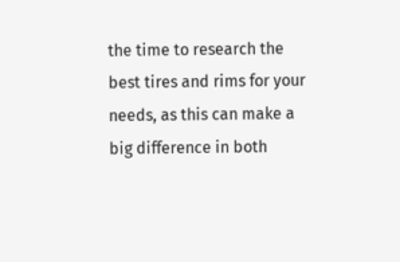the time to research the best tires and rims for your needs, as this can make a big difference in both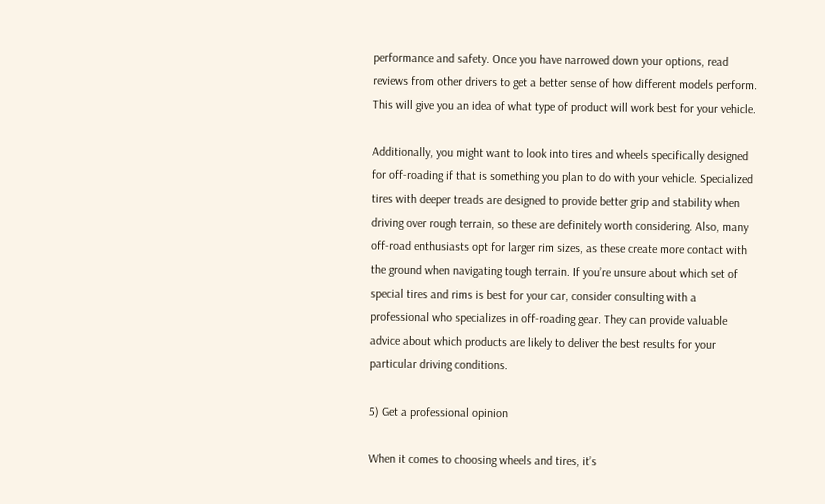performance and safety. Once you have narrowed down your options, read reviews from other drivers to get a better sense of how different models perform. This will give you an idea of what type of product will work best for your vehicle.

Additionally, you might want to look into tires and wheels specifically designed for off-roading if that is something you plan to do with your vehicle. Specialized tires with deeper treads are designed to provide better grip and stability when driving over rough terrain, so these are definitely worth considering. Also, many off-road enthusiasts opt for larger rim sizes, as these create more contact with the ground when navigating tough terrain. If you’re unsure about which set of special tires and rims is best for your car, consider consulting with a professional who specializes in off-roading gear. They can provide valuable advice about which products are likely to deliver the best results for your particular driving conditions.

5) Get a professional opinion

When it comes to choosing wheels and tires, it’s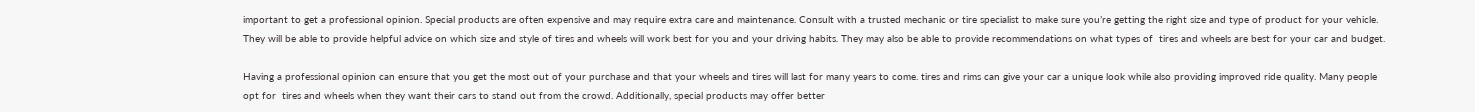important to get a professional opinion. Special products are often expensive and may require extra care and maintenance. Consult with a trusted mechanic or tire specialist to make sure you’re getting the right size and type of product for your vehicle. They will be able to provide helpful advice on which size and style of tires and wheels will work best for you and your driving habits. They may also be able to provide recommendations on what types of  tires and wheels are best for your car and budget.

Having a professional opinion can ensure that you get the most out of your purchase and that your wheels and tires will last for many years to come. tires and rims can give your car a unique look while also providing improved ride quality. Many people opt for  tires and wheels when they want their cars to stand out from the crowd. Additionally, special products may offer better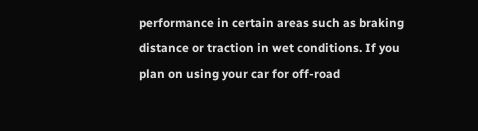performance in certain areas such as braking distance or traction in wet conditions. If you plan on using your car for off-road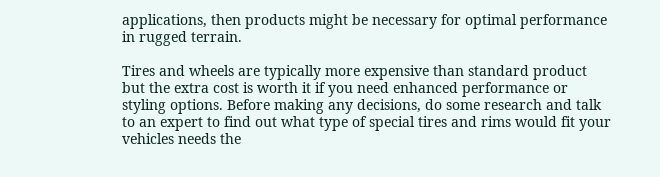applications, then products might be necessary for optimal performance in rugged terrain.

Tires and wheels are typically more expensive than standard product but the extra cost is worth it if you need enhanced performance or styling options. Before making any decisions, do some research and talk to an expert to find out what type of special tires and rims would fit your vehicles needs the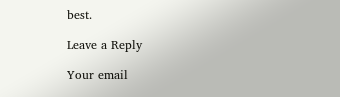best.

Leave a Reply

Your email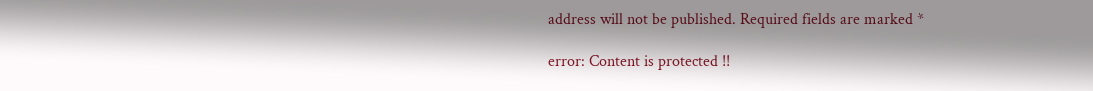address will not be published. Required fields are marked *

error: Content is protected !!